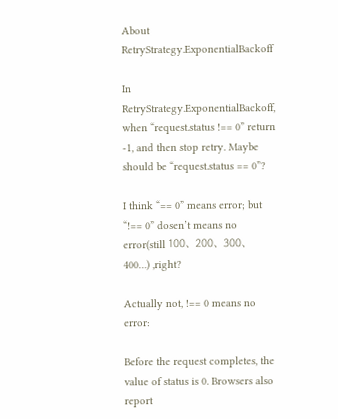About RetryStrategy.ExponentialBackoff

In RetryStrategy.ExponentialBackoff, when “request.status !== 0” return -1, and then stop retry. Maybe should be “request.status == 0”?

I think “== 0” means error; but “!== 0” dosen’t means no error(still 100、200、300、400…) ,right?

Actually not, !== 0 means no error:

Before the request completes, the value of status is 0. Browsers also report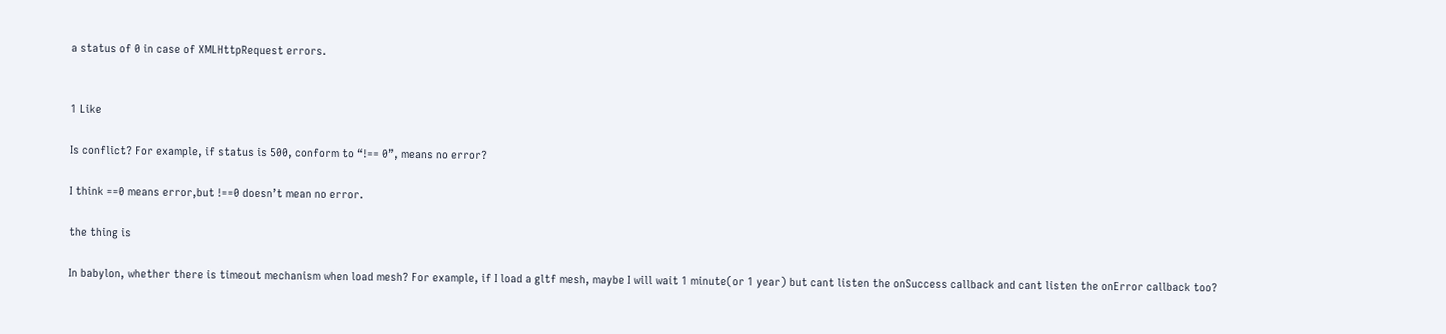a status of 0 in case of XMLHttpRequest errors.


1 Like

Is conflict? For example, if status is 500, conform to “!== 0”, means no error?

I think ==0 means error,but !==0 doesn’t mean no error.

the thing is

In babylon, whether there is timeout mechanism when load mesh? For example, if I load a gltf mesh, maybe I will wait 1 minute(or 1 year) but cant listen the onSuccess callback and cant listen the onError callback too?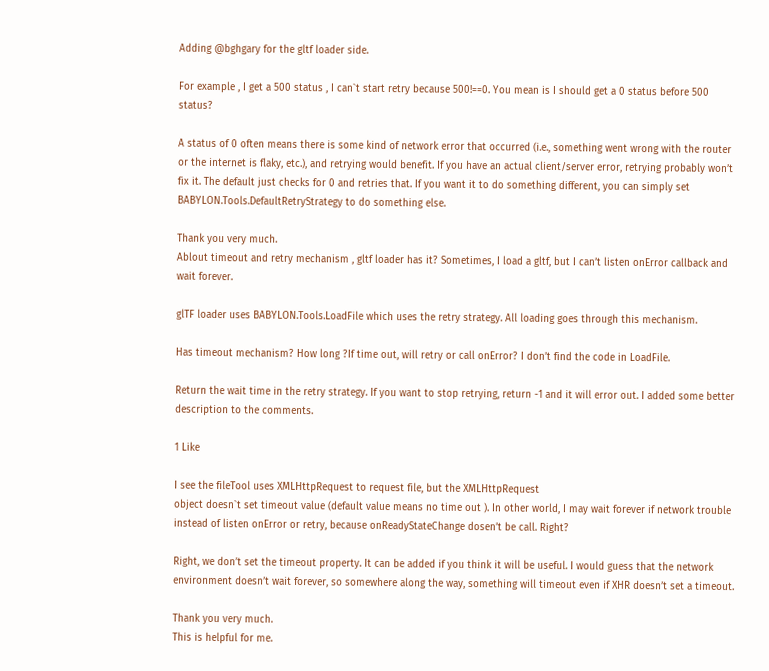Adding @bghgary for the gltf loader side.

For example , I get a 500 status , I can`t start retry because 500!==0. You mean is I should get a 0 status before 500 status?

A status of 0 often means there is some kind of network error that occurred (i.e., something went wrong with the router or the internet is flaky, etc.), and retrying would benefit. If you have an actual client/server error, retrying probably won’t fix it. The default just checks for 0 and retries that. If you want it to do something different, you can simply set BABYLON.Tools.DefaultRetryStrategy to do something else.

Thank you very much.
Ablout timeout and retry mechanism , gltf loader has it? Sometimes, I load a gltf, but I can’t listen onError callback and wait forever.

glTF loader uses BABYLON.Tools.LoadFile which uses the retry strategy. All loading goes through this mechanism.

Has timeout mechanism? How long ?If time out, will retry or call onError? I don’t find the code in LoadFile.

Return the wait time in the retry strategy. If you want to stop retrying, return -1 and it will error out. I added some better description to the comments.

1 Like

I see the fileTool uses XMLHttpRequest to request file, but the XMLHttpRequest
object doesn`t set timeout value (default value means no time out ). In other world, I may wait forever if network trouble instead of listen onError or retry, because onReadyStateChange dosen’t be call. Right?

Right, we don’t set the timeout property. It can be added if you think it will be useful. I would guess that the network environment doesn’t wait forever, so somewhere along the way, something will timeout even if XHR doesn’t set a timeout.

Thank you very much.
This is helpful for me.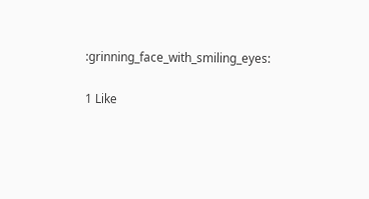:grinning_face_with_smiling_eyes:

1 Like